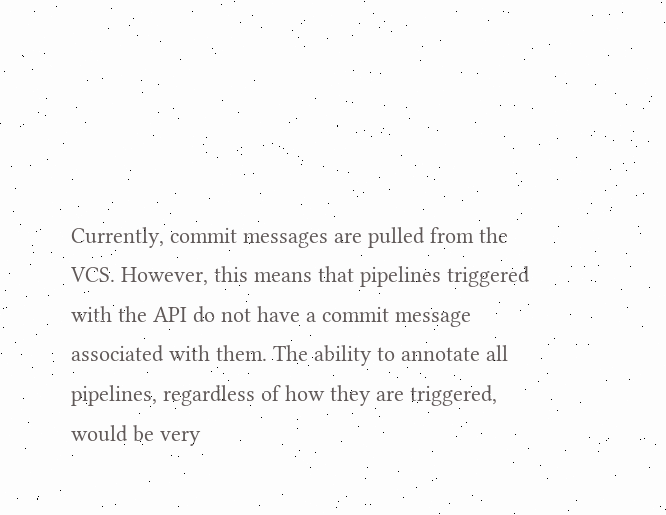Currently, commit messages are pulled from the VCS. However, this means that pipelines triggered with the API do not have a commit message associated with them. The ability to annotate all pipelines, regardless of how they are triggered, would be very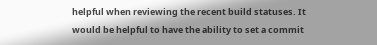helpful when reviewing the recent build statuses. It would be helpful to have the ability to set a commit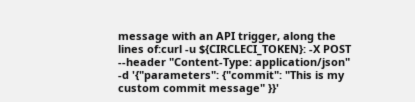message with an API trigger, along the lines of:curl -u ${CIRCLECI_TOKEN}: -X POST --header "Content-Type: application/json" -d '{"parameters": {"commit": "This is my custom commit message" }}'